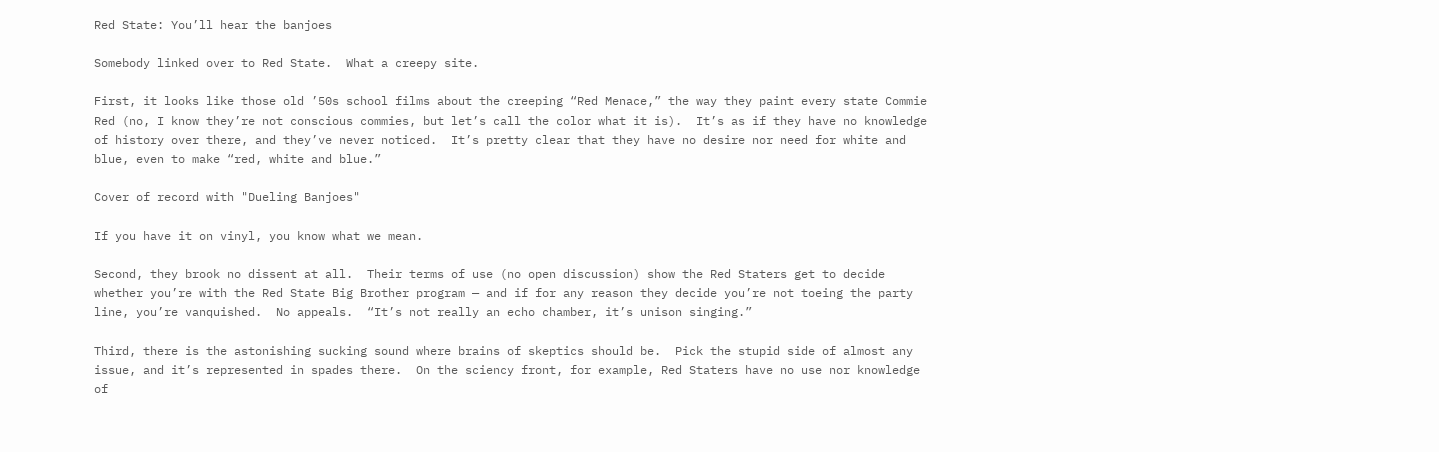Red State: You’ll hear the banjoes

Somebody linked over to Red State.  What a creepy site.

First, it looks like those old ’50s school films about the creeping “Red Menace,” the way they paint every state Commie Red (no, I know they’re not conscious commies, but let’s call the color what it is).  It’s as if they have no knowledge of history over there, and they’ve never noticed.  It’s pretty clear that they have no desire nor need for white and blue, even to make “red, white and blue.”

Cover of record with "Dueling Banjoes"

If you have it on vinyl, you know what we mean.

Second, they brook no dissent at all.  Their terms of use (no open discussion) show the Red Staters get to decide whether you’re with the Red State Big Brother program — and if for any reason they decide you’re not toeing the party line, you’re vanquished.  No appeals.  “It’s not really an echo chamber, it’s unison singing.”

Third, there is the astonishing sucking sound where brains of skeptics should be.  Pick the stupid side of almost any issue, and it’s represented in spades there.  On the sciency front, for example, Red Staters have no use nor knowledge of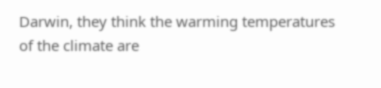Darwin, they think the warming temperatures of the climate are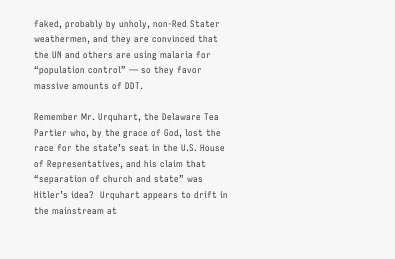faked, probably by unholy, non-Red Stater weathermen, and they are convinced that the UN and others are using malaria for “population control” — so they favor massive amounts of DDT.

Remember Mr. Urquhart, the Delaware Tea Partier who, by the grace of God, lost the race for the state’s seat in the U.S. House of Representatives, and his claim that “separation of church and state” was Hitler’s idea?  Urquhart appears to drift in the mainstream at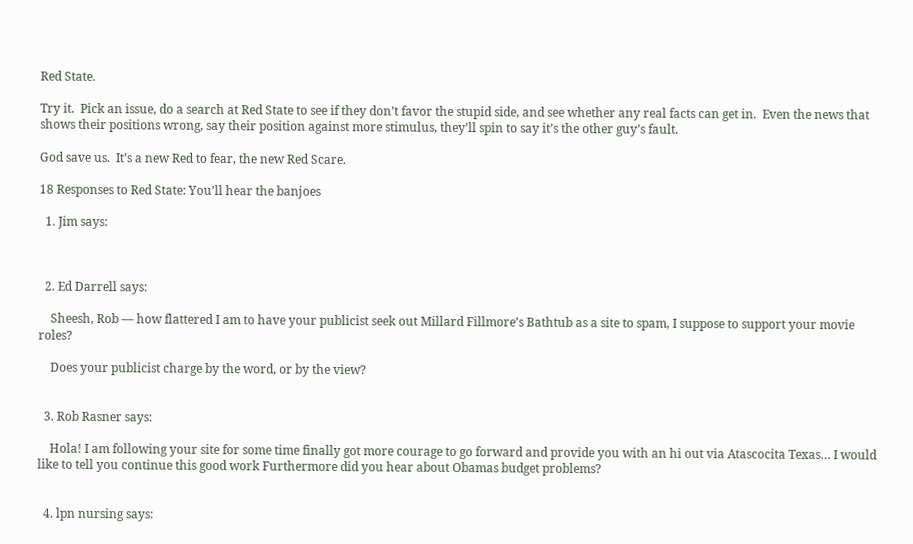Red State.

Try it.  Pick an issue, do a search at Red State to see if they don’t favor the stupid side, and see whether any real facts can get in.  Even the news that shows their positions wrong, say their position against more stimulus, they’ll spin to say it’s the other guy’s fault.

God save us.  It’s a new Red to fear, the new Red Scare.

18 Responses to Red State: You’ll hear the banjoes

  1. Jim says:



  2. Ed Darrell says:

    Sheesh, Rob — how flattered I am to have your publicist seek out Millard Fillmore’s Bathtub as a site to spam, I suppose to support your movie roles?

    Does your publicist charge by the word, or by the view?


  3. Rob Rasner says:

    Hola! I am following your site for some time finally got more courage to go forward and provide you with an hi out via Atascocita Texas… I would like to tell you continue this good work Furthermore did you hear about Obamas budget problems?


  4. lpn nursing says: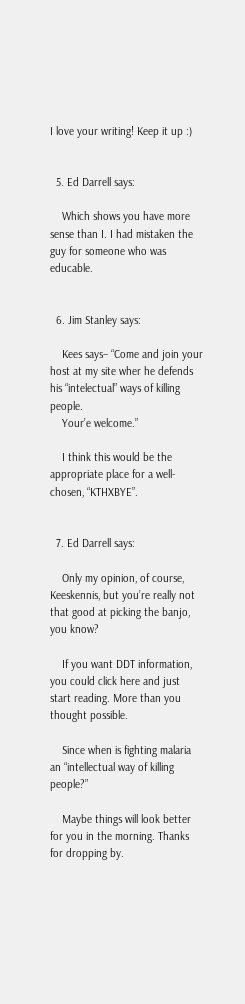I love your writing! Keep it up :)


  5. Ed Darrell says:

    Which shows you have more sense than I. I had mistaken the guy for someone who was educable.


  6. Jim Stanley says:

    Kees says– “Come and join your host at my site wher he defends his “intelectual” ways of killing people.
    Your’e welcome.”

    I think this would be the appropriate place for a well-chosen, “KTHXBYE”.


  7. Ed Darrell says:

    Only my opinion, of course, Keeskennis, but you’re really not that good at picking the banjo, you know?

    If you want DDT information, you could click here and just start reading. More than you thought possible.

    Since when is fighting malaria an “intellectual way of killing people?”

    Maybe things will look better for you in the morning. Thanks for dropping by.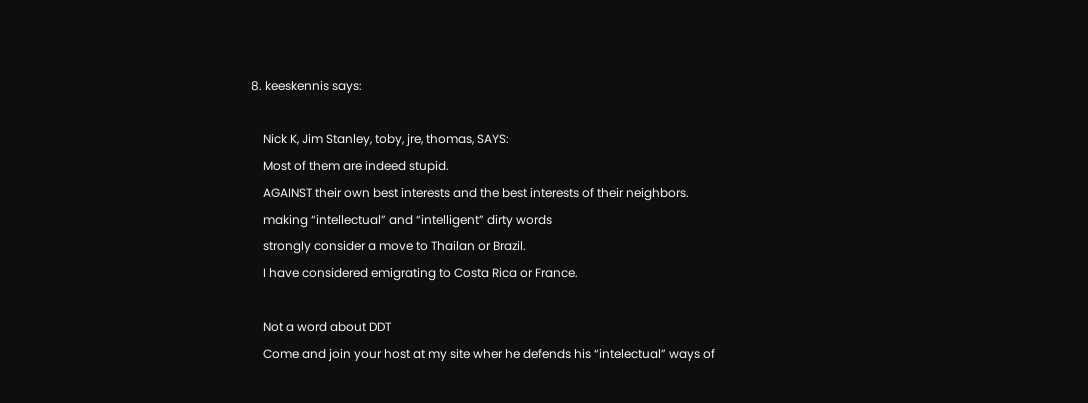8. keeskennis says:

    Nick K, Jim Stanley, toby, jre, thomas, SAYS:
    Most of them are indeed stupid.
    AGAINST their own best interests and the best interests of their neighbors.
    making “intellectual” and “intelligent” dirty words
    strongly consider a move to Thailan or Brazil.
    I have considered emigrating to Costa Rica or France.

    Not a word about DDT
    Come and join your host at my site wher he defends his “intelectual” ways of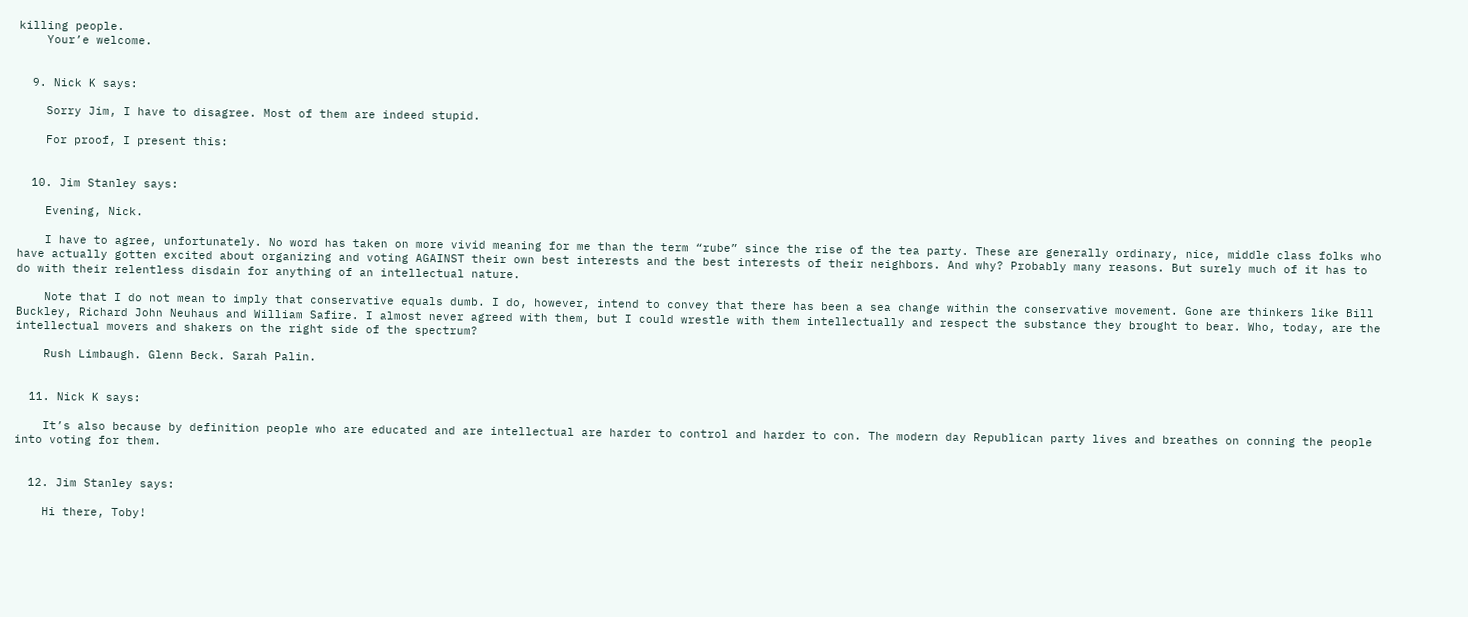killing people.
    Your’e welcome.


  9. Nick K says:

    Sorry Jim, I have to disagree. Most of them are indeed stupid.

    For proof, I present this:


  10. Jim Stanley says:

    Evening, Nick.

    I have to agree, unfortunately. No word has taken on more vivid meaning for me than the term “rube” since the rise of the tea party. These are generally ordinary, nice, middle class folks who have actually gotten excited about organizing and voting AGAINST their own best interests and the best interests of their neighbors. And why? Probably many reasons. But surely much of it has to do with their relentless disdain for anything of an intellectual nature.

    Note that I do not mean to imply that conservative equals dumb. I do, however, intend to convey that there has been a sea change within the conservative movement. Gone are thinkers like Bill Buckley, Richard John Neuhaus and William Safire. I almost never agreed with them, but I could wrestle with them intellectually and respect the substance they brought to bear. Who, today, are the intellectual movers and shakers on the right side of the spectrum?

    Rush Limbaugh. Glenn Beck. Sarah Palin.


  11. Nick K says:

    It’s also because by definition people who are educated and are intellectual are harder to control and harder to con. The modern day Republican party lives and breathes on conning the people into voting for them.


  12. Jim Stanley says:

    Hi there, Toby!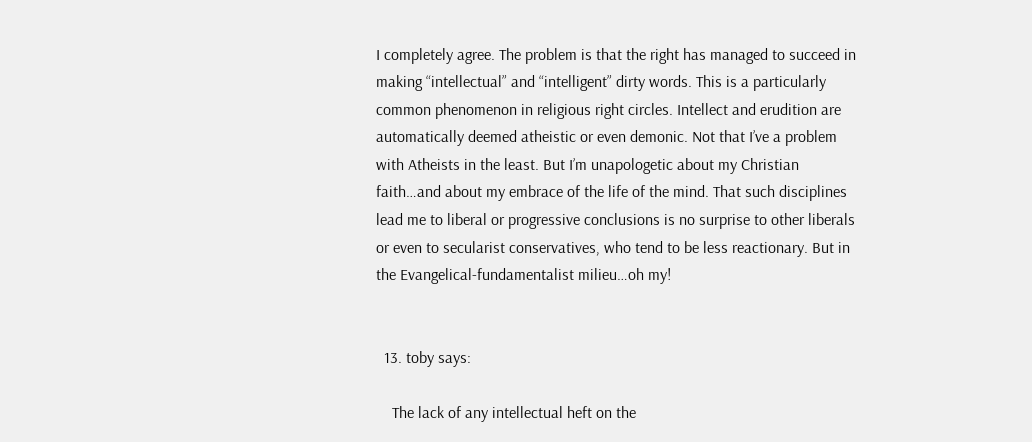I completely agree. The problem is that the right has managed to succeed in making “intellectual” and “intelligent” dirty words. This is a particularly common phenomenon in religious right circles. Intellect and erudition are automatically deemed atheistic or even demonic. Not that I’ve a problem with Atheists in the least. But I’m unapologetic about my Christian faith…and about my embrace of the life of the mind. That such disciplines lead me to liberal or progressive conclusions is no surprise to other liberals or even to secularist conservatives, who tend to be less reactionary. But in the Evangelical-fundamentalist milieu…oh my!


  13. toby says:

    The lack of any intellectual heft on the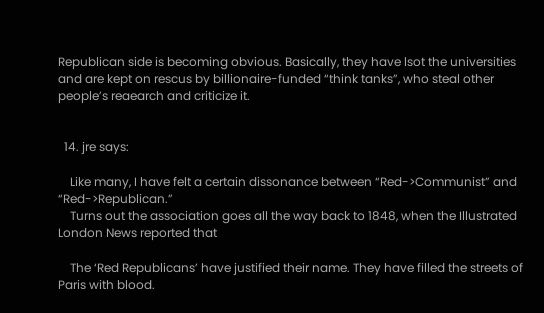Republican side is becoming obvious. Basically, they have lsot the universities and are kept on rescus by billionaire-funded “think tanks”, who steal other people’s reaearch and criticize it.


  14. jre says:

    Like many, I have felt a certain dissonance between “Red->Communist” and “Red->Republican.”
    Turns out the association goes all the way back to 1848, when the Illustrated London News reported that

    The ‘Red Republicans’ have justified their name. They have filled the streets of Paris with blood.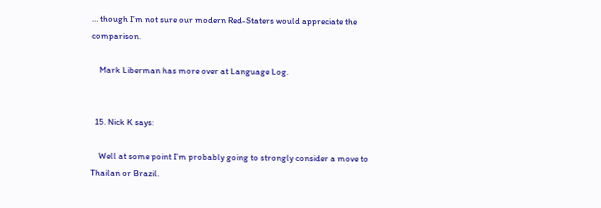… though I’m not sure our modern Red-Staters would appreciate the comparison.

    Mark Liberman has more over at Language Log.


  15. Nick K says:

    Well at some point I’m probably going to strongly consider a move to Thailan or Brazil.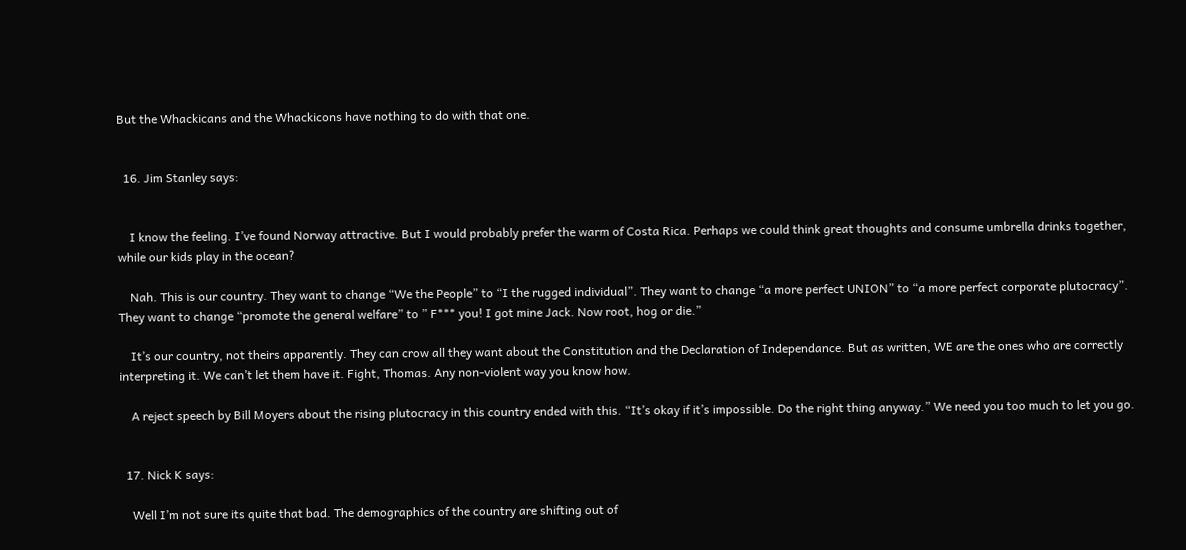But the Whackicans and the Whackicons have nothing to do with that one.


  16. Jim Stanley says:


    I know the feeling. I’ve found Norway attractive. But I would probably prefer the warm of Costa Rica. Perhaps we could think great thoughts and consume umbrella drinks together, while our kids play in the ocean?

    Nah. This is our country. They want to change “We the People” to “I the rugged individual”. They want to change “a more perfect UNION” to “a more perfect corporate plutocracy”. They want to change “promote the general welfare” to ” F*** you! I got mine Jack. Now root, hog or die.”

    It’s our country, not theirs apparently. They can crow all they want about the Constitution and the Declaration of Independance. But as written, WE are the ones who are correctly interpreting it. We can’t let them have it. Fight, Thomas. Any non-violent way you know how.

    A reject speech by Bill Moyers about the rising plutocracy in this country ended with this. “It’s okay if it’s impossible. Do the right thing anyway.” We need you too much to let you go.


  17. Nick K says:

    Well I’m not sure its quite that bad. The demographics of the country are shifting out of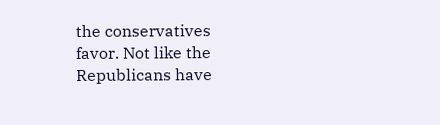the conservatives favor. Not like the Republicans have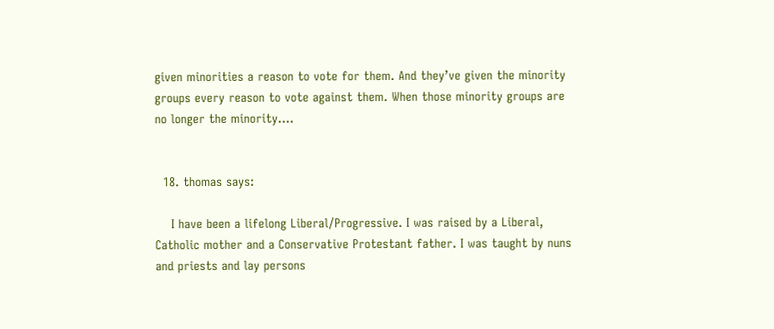given minorities a reason to vote for them. And they’ve given the minority groups every reason to vote against them. When those minority groups are no longer the minority….


  18. thomas says:

    I have been a lifelong Liberal/Progressive. I was raised by a Liberal, Catholic mother and a Conservative Protestant father. I was taught by nuns and priests and lay persons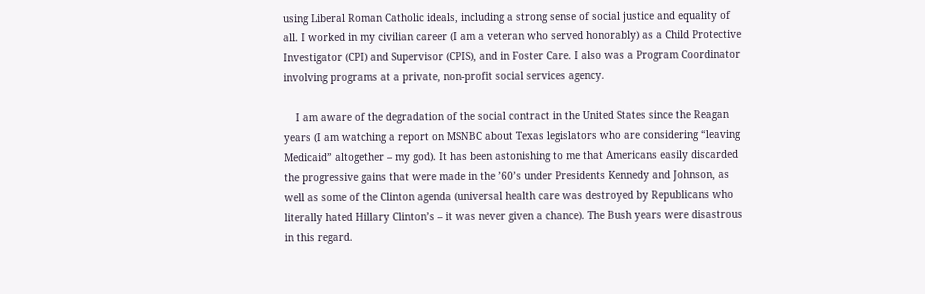using Liberal Roman Catholic ideals, including a strong sense of social justice and equality of all. I worked in my civilian career (I am a veteran who served honorably) as a Child Protective Investigator (CPI) and Supervisor (CPIS), and in Foster Care. I also was a Program Coordinator involving programs at a private, non-profit social services agency.

    I am aware of the degradation of the social contract in the United States since the Reagan years (I am watching a report on MSNBC about Texas legislators who are considering “leaving Medicaid” altogether – my god). It has been astonishing to me that Americans easily discarded the progressive gains that were made in the ’60’s under Presidents Kennedy and Johnson, as well as some of the Clinton agenda (universal health care was destroyed by Republicans who literally hated Hillary Clinton’s – it was never given a chance). The Bush years were disastrous in this regard.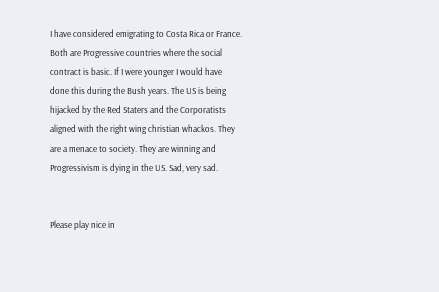I have considered emigrating to Costa Rica or France. Both are Progressive countries where the social contract is basic. If I were younger I would have done this during the Bush years. The US is being hijacked by the Red Staters and the Corporatists aligned with the right wing christian whackos. They are a menace to society. They are winning and Progressivism is dying in the US. Sad, very sad.


Please play nice in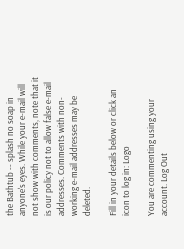the Bathtub -- splash no soap in anyone's eyes. While your e-mail will not show with comments, note that it is our policy not to allow false e-mail addresses. Comments with non-working e-mail addresses may be deleted.

Fill in your details below or click an icon to log in: Logo

You are commenting using your account. Log Out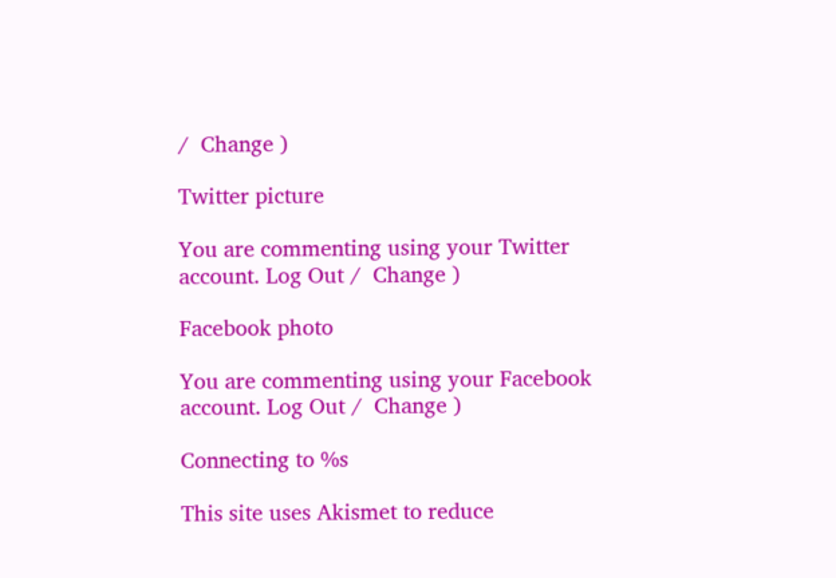/  Change )

Twitter picture

You are commenting using your Twitter account. Log Out /  Change )

Facebook photo

You are commenting using your Facebook account. Log Out /  Change )

Connecting to %s

This site uses Akismet to reduce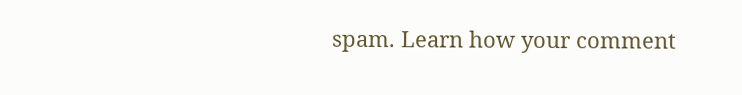spam. Learn how your comment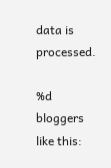data is processed.

%d bloggers like this: